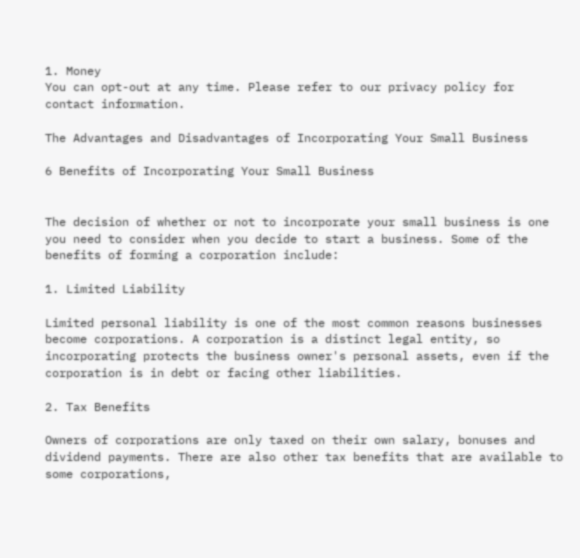1. Money
You can opt-out at any time. Please refer to our privacy policy for contact information.

The Advantages and Disadvantages of Incorporating Your Small Business

6 Benefits of Incorporating Your Small Business


The decision of whether or not to incorporate your small business is one you need to consider when you decide to start a business. Some of the benefits of forming a corporation include:

1. Limited Liability

Limited personal liability is one of the most common reasons businesses become corporations. A corporation is a distinct legal entity, so incorporating protects the business owner's personal assets, even if the corporation is in debt or facing other liabilities.

2. Tax Benefits

Owners of corporations are only taxed on their own salary, bonuses and dividend payments. There are also other tax benefits that are available to some corporations,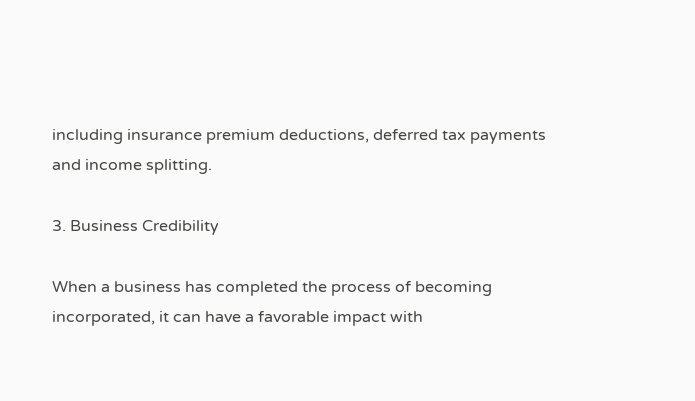including insurance premium deductions, deferred tax payments and income splitting.

3. Business Credibility

When a business has completed the process of becoming incorporated, it can have a favorable impact with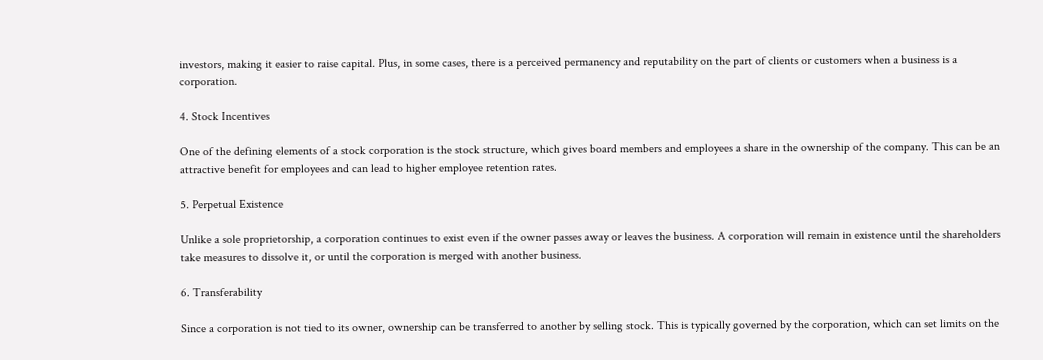investors, making it easier to raise capital. Plus, in some cases, there is a perceived permanency and reputability on the part of clients or customers when a business is a corporation.

4. Stock Incentives

One of the defining elements of a stock corporation is the stock structure, which gives board members and employees a share in the ownership of the company. This can be an attractive benefit for employees and can lead to higher employee retention rates.

5. Perpetual Existence

Unlike a sole proprietorship, a corporation continues to exist even if the owner passes away or leaves the business. A corporation will remain in existence until the shareholders take measures to dissolve it, or until the corporation is merged with another business.

6. Transferability

Since a corporation is not tied to its owner, ownership can be transferred to another by selling stock. This is typically governed by the corporation, which can set limits on the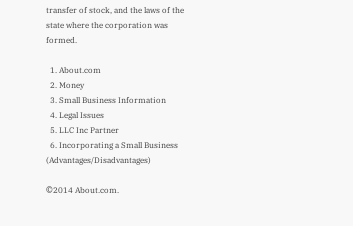transfer of stock, and the laws of the state where the corporation was formed.

  1. About.com
  2. Money
  3. Small Business Information
  4. Legal Issues
  5. LLC Inc Partner
  6. Incorporating a Small Business (Advantages/Disadvantages)

©2014 About.com.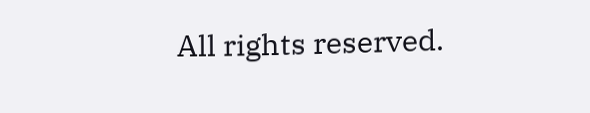All rights reserved.